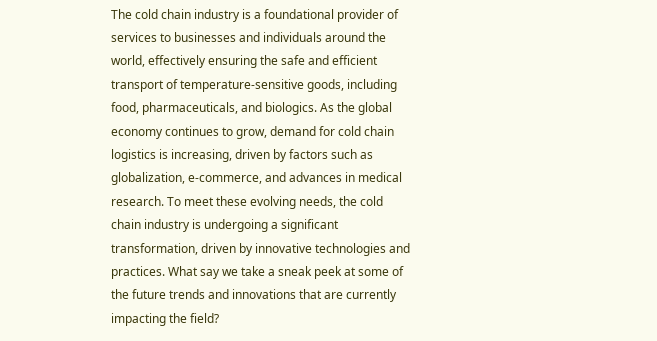The cold chain industry is a foundational provider of services to businesses and individuals around the world, effectively ensuring the safe and efficient transport of temperature-sensitive goods, including food, pharmaceuticals, and biologics. As the global economy continues to grow, demand for cold chain logistics is increasing, driven by factors such as globalization, e-commerce, and advances in medical research. To meet these evolving needs, the cold chain industry is undergoing a significant transformation, driven by innovative technologies and practices. What say we take a sneak peek at some of the future trends and innovations that are currently impacting the field?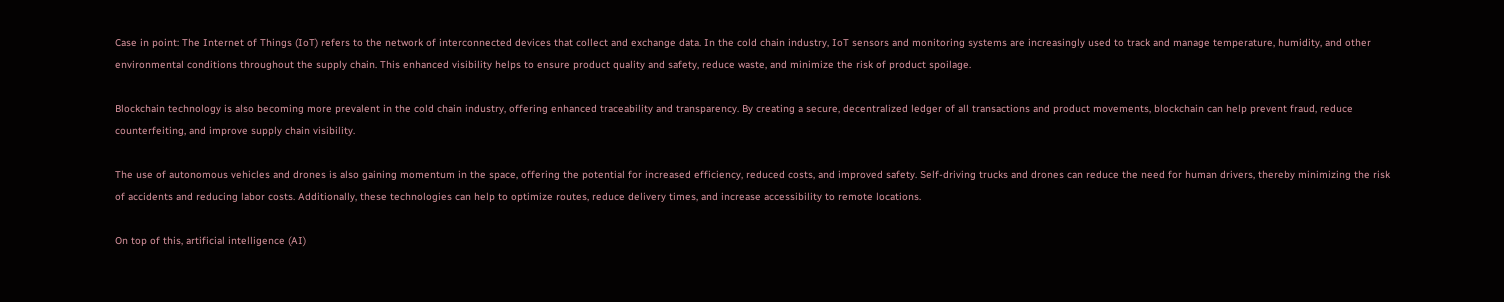Case in point: The Internet of Things (IoT) refers to the network of interconnected devices that collect and exchange data. In the cold chain industry, IoT sensors and monitoring systems are increasingly used to track and manage temperature, humidity, and other environmental conditions throughout the supply chain. This enhanced visibility helps to ensure product quality and safety, reduce waste, and minimize the risk of product spoilage.

Blockchain technology is also becoming more prevalent in the cold chain industry, offering enhanced traceability and transparency. By creating a secure, decentralized ledger of all transactions and product movements, blockchain can help prevent fraud, reduce counterfeiting, and improve supply chain visibility.

The use of autonomous vehicles and drones is also gaining momentum in the space, offering the potential for increased efficiency, reduced costs, and improved safety. Self-driving trucks and drones can reduce the need for human drivers, thereby minimizing the risk of accidents and reducing labor costs. Additionally, these technologies can help to optimize routes, reduce delivery times, and increase accessibility to remote locations.

On top of this, artificial intelligence (AI)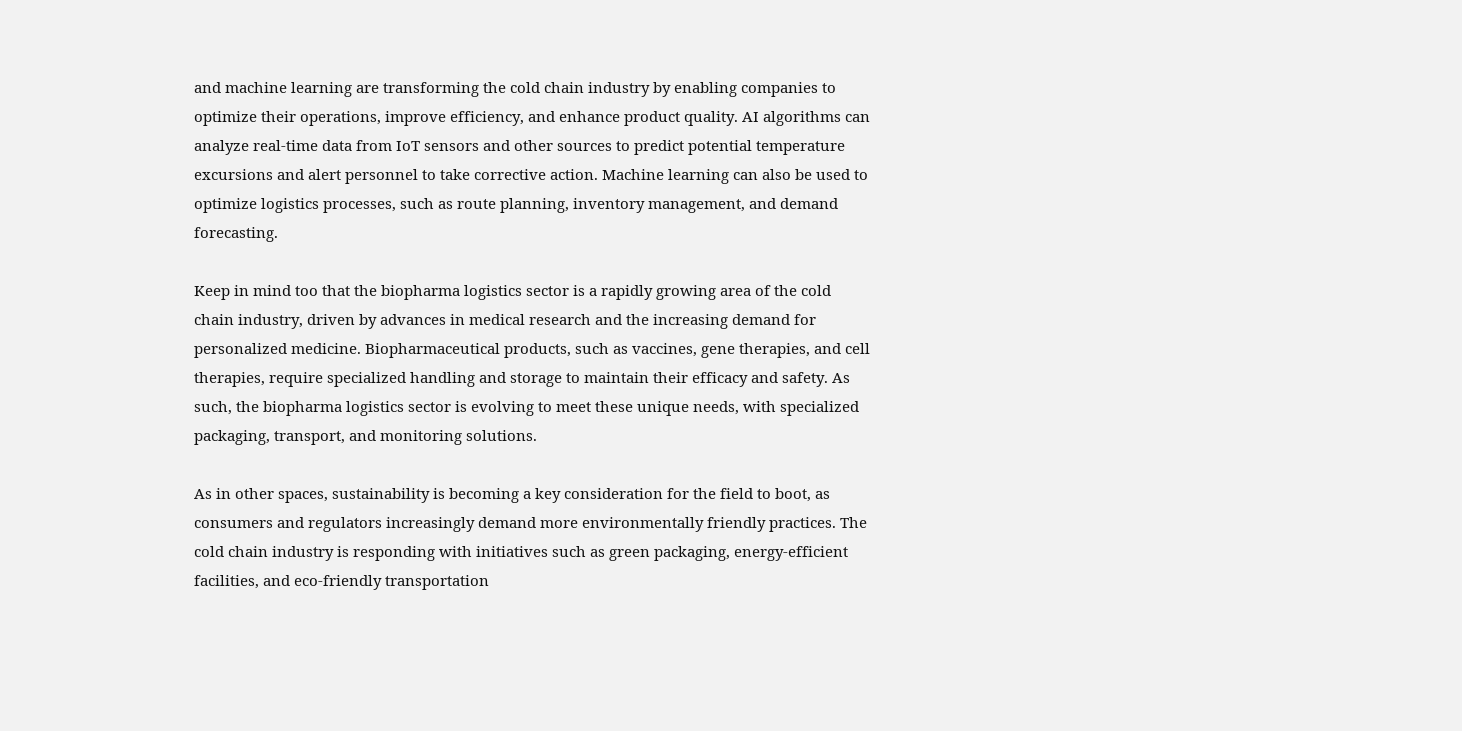and machine learning are transforming the cold chain industry by enabling companies to optimize their operations, improve efficiency, and enhance product quality. AI algorithms can analyze real-time data from IoT sensors and other sources to predict potential temperature excursions and alert personnel to take corrective action. Machine learning can also be used to optimize logistics processes, such as route planning, inventory management, and demand forecasting.

Keep in mind too that the biopharma logistics sector is a rapidly growing area of the cold chain industry, driven by advances in medical research and the increasing demand for personalized medicine. Biopharmaceutical products, such as vaccines, gene therapies, and cell therapies, require specialized handling and storage to maintain their efficacy and safety. As such, the biopharma logistics sector is evolving to meet these unique needs, with specialized packaging, transport, and monitoring solutions.

As in other spaces, sustainability is becoming a key consideration for the field to boot, as consumers and regulators increasingly demand more environmentally friendly practices. The cold chain industry is responding with initiatives such as green packaging, energy-efficient facilities, and eco-friendly transportation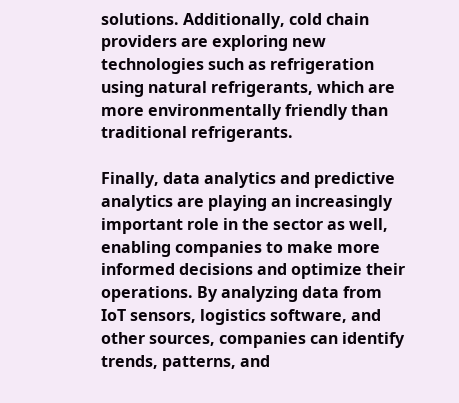solutions. Additionally, cold chain providers are exploring new technologies such as refrigeration using natural refrigerants, which are more environmentally friendly than traditional refrigerants.

Finally, data analytics and predictive analytics are playing an increasingly important role in the sector as well, enabling companies to make more informed decisions and optimize their operations. By analyzing data from IoT sensors, logistics software, and other sources, companies can identify trends, patterns, and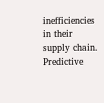inefficiencies in their supply chain. Predictive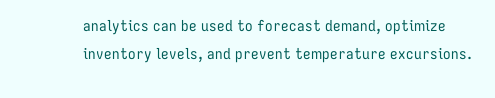analytics can be used to forecast demand, optimize inventory levels, and prevent temperature excursions.